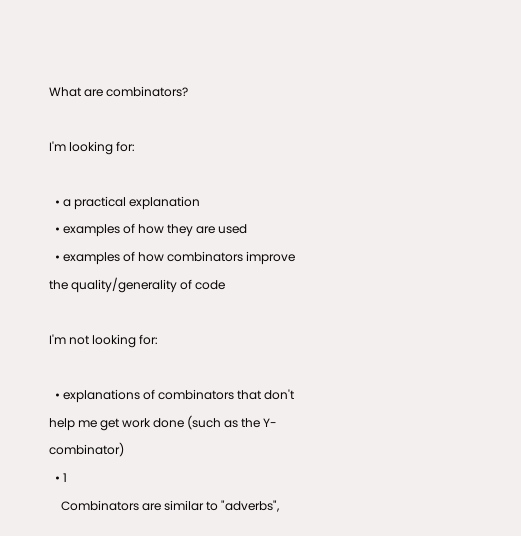What are combinators?

I'm looking for:

  • a practical explanation
  • examples of how they are used
  • examples of how combinators improve the quality/generality of code

I'm not looking for:

  • explanations of combinators that don't help me get work done (such as the Y-combinator)
  • 1
    Combinators are similar to "adverbs",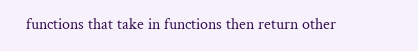functions that take in functions then return other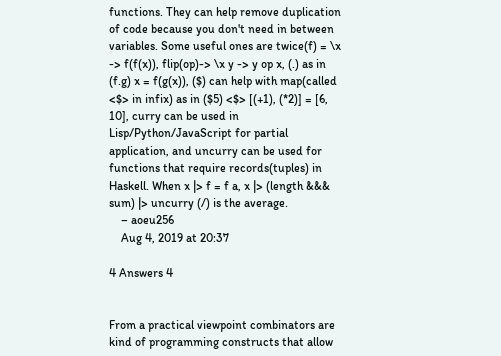functions. They can help remove duplication of code because you don't need in between variables. Some useful ones are twice(f) = \x -> f(f(x)), flip(op)-> \x y -> y op x, (.) as in (f.g) x = f(g(x)), ($) can help with map(called <$> in infix) as in ($5) <$> [(+1), (*2)] = [6, 10], curry can be used in Lisp/Python/JavaScript for partial application, and uncurry can be used for functions that require records(tuples) in Haskell. When x |> f = f a, x |> (length &&& sum) |> uncurry (/) is the average.
    – aoeu256
    Aug 4, 2019 at 20:37

4 Answers 4


From a practical viewpoint combinators are kind of programming constructs that allow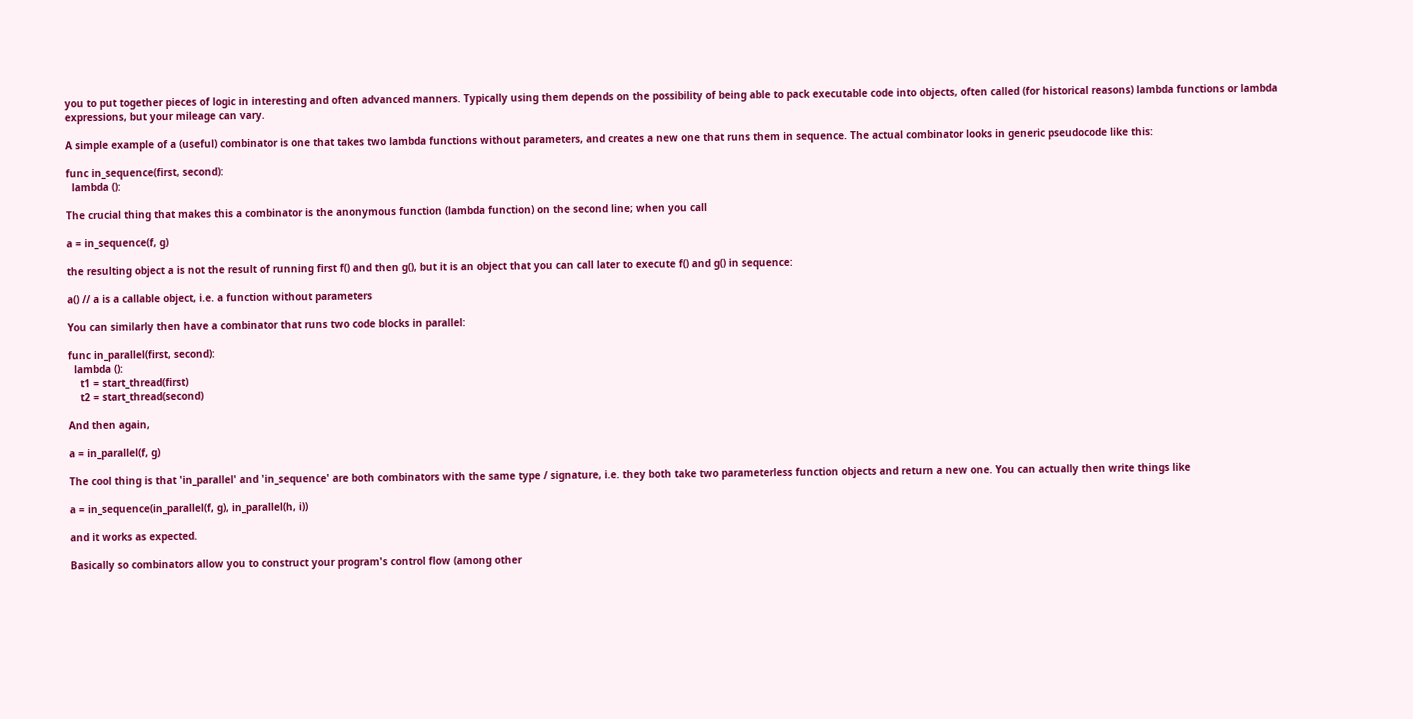you to put together pieces of logic in interesting and often advanced manners. Typically using them depends on the possibility of being able to pack executable code into objects, often called (for historical reasons) lambda functions or lambda expressions, but your mileage can vary.

A simple example of a (useful) combinator is one that takes two lambda functions without parameters, and creates a new one that runs them in sequence. The actual combinator looks in generic pseudocode like this:

func in_sequence(first, second):
  lambda ():

The crucial thing that makes this a combinator is the anonymous function (lambda function) on the second line; when you call

a = in_sequence(f, g)

the resulting object a is not the result of running first f() and then g(), but it is an object that you can call later to execute f() and g() in sequence:

a() // a is a callable object, i.e. a function without parameters

You can similarly then have a combinator that runs two code blocks in parallel:

func in_parallel(first, second):
  lambda ():
    t1 = start_thread(first)
    t2 = start_thread(second)

And then again,

a = in_parallel(f, g)

The cool thing is that 'in_parallel' and 'in_sequence' are both combinators with the same type / signature, i.e. they both take two parameterless function objects and return a new one. You can actually then write things like

a = in_sequence(in_parallel(f, g), in_parallel(h, i))

and it works as expected.

Basically so combinators allow you to construct your program's control flow (among other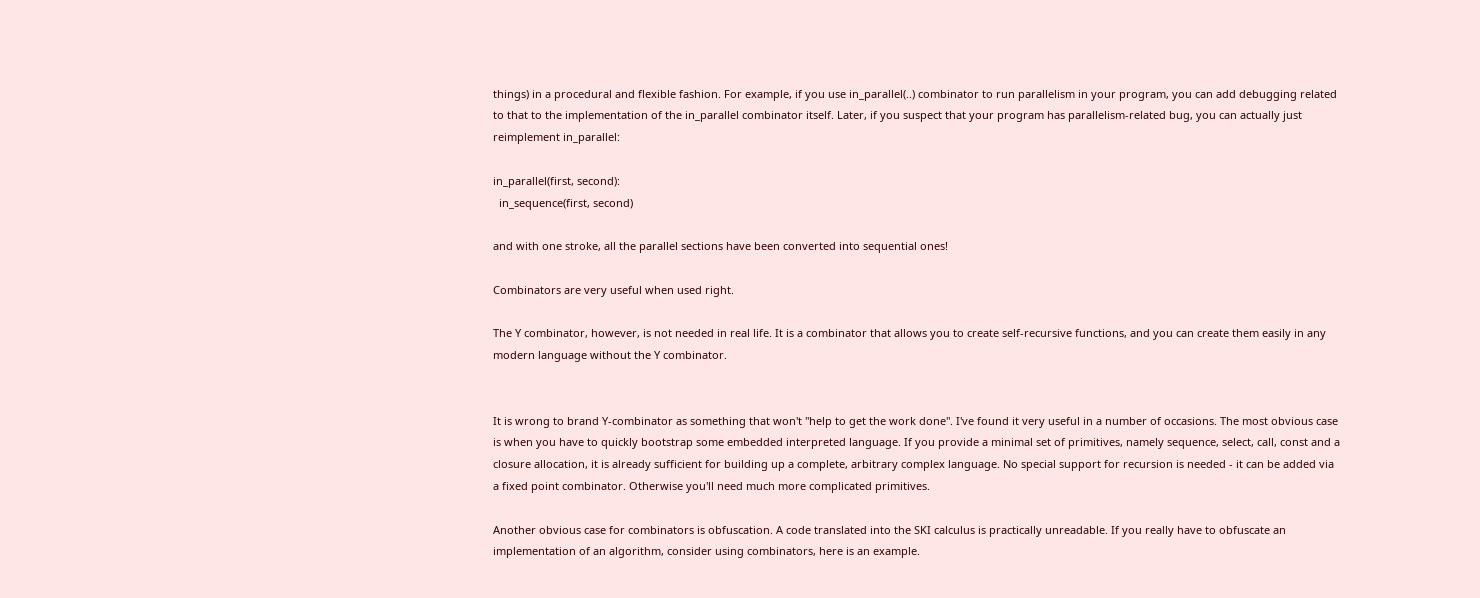things) in a procedural and flexible fashion. For example, if you use in_parallel(..) combinator to run parallelism in your program, you can add debugging related to that to the implementation of the in_parallel combinator itself. Later, if you suspect that your program has parallelism-related bug, you can actually just reimplement in_parallel:

in_parallel(first, second):
  in_sequence(first, second)

and with one stroke, all the parallel sections have been converted into sequential ones!

Combinators are very useful when used right.

The Y combinator, however, is not needed in real life. It is a combinator that allows you to create self-recursive functions, and you can create them easily in any modern language without the Y combinator.


It is wrong to brand Y-combinator as something that won't "help to get the work done". I've found it very useful in a number of occasions. The most obvious case is when you have to quickly bootstrap some embedded interpreted language. If you provide a minimal set of primitives, namely sequence, select, call, const and a closure allocation, it is already sufficient for building up a complete, arbitrary complex language. No special support for recursion is needed - it can be added via a fixed point combinator. Otherwise you'll need much more complicated primitives.

Another obvious case for combinators is obfuscation. A code translated into the SKI calculus is practically unreadable. If you really have to obfuscate an implementation of an algorithm, consider using combinators, here is an example.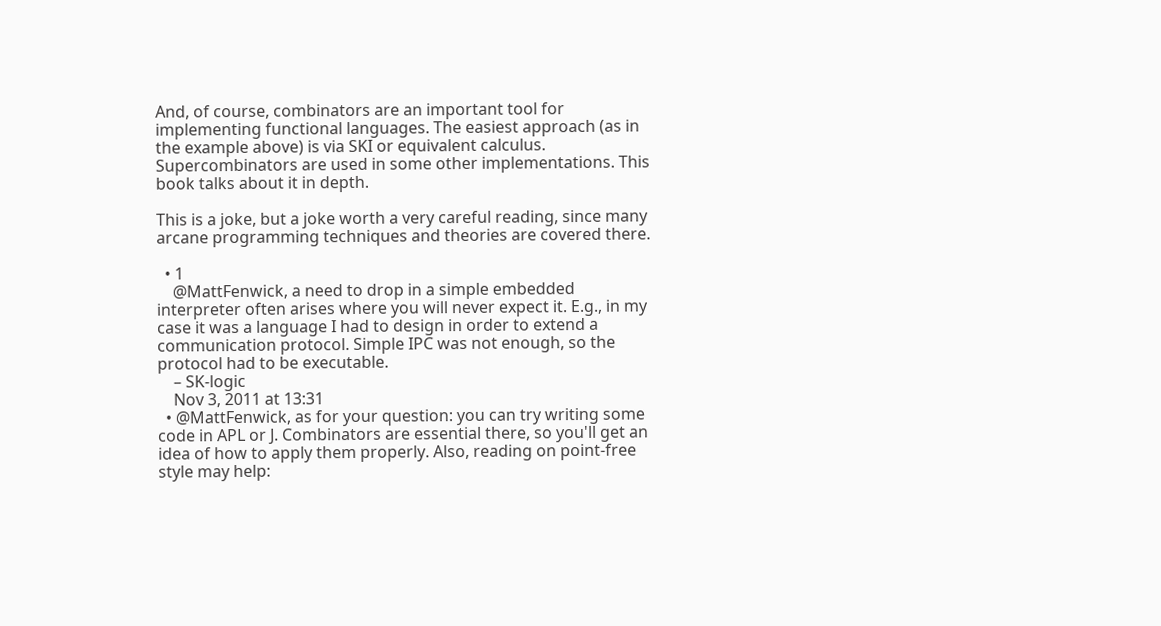And, of course, combinators are an important tool for implementing functional languages. The easiest approach (as in the example above) is via SKI or equivalent calculus. Supercombinators are used in some other implementations. This book talks about it in depth.

This is a joke, but a joke worth a very careful reading, since many arcane programming techniques and theories are covered there.

  • 1
    @MattFenwick, a need to drop in a simple embedded interpreter often arises where you will never expect it. E.g., in my case it was a language I had to design in order to extend a communication protocol. Simple IPC was not enough, so the protocol had to be executable.
    – SK-logic
    Nov 3, 2011 at 13:31
  • @MattFenwick, as for your question: you can try writing some code in APL or J. Combinators are essential there, so you'll get an idea of how to apply them properly. Also, reading on point-free style may help: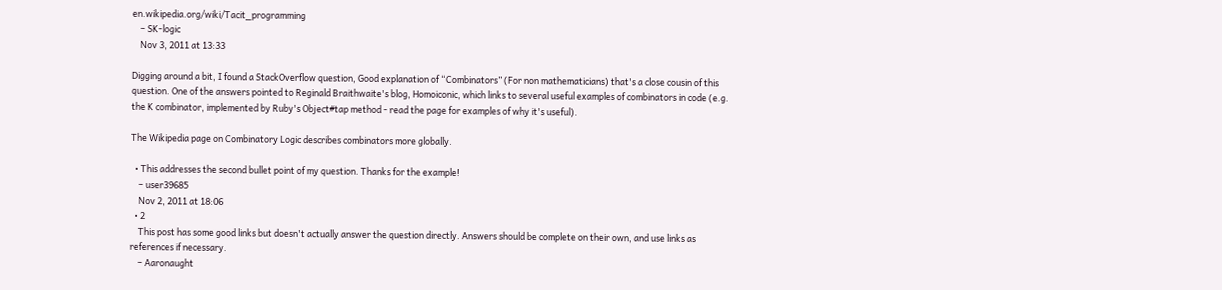en.wikipedia.org/wiki/Tacit_programming
    – SK-logic
    Nov 3, 2011 at 13:33

Digging around a bit, I found a StackOverflow question, Good explanation of “Combinators” (For non mathematicians) that's a close cousin of this question. One of the answers pointed to Reginald Braithwaite's blog, Homoiconic, which links to several useful examples of combinators in code (e.g. the K combinator, implemented by Ruby's Object#tap method - read the page for examples of why it's useful).

The Wikipedia page on Combinatory Logic describes combinators more globally.

  • This addresses the second bullet point of my question. Thanks for the example!
    – user39685
    Nov 2, 2011 at 18:06
  • 2
    This post has some good links but doesn't actually answer the question directly. Answers should be complete on their own, and use links as references if necessary.
    – Aaronaught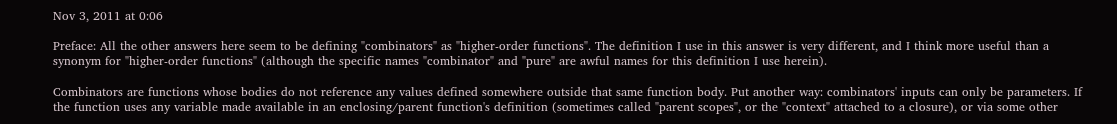Nov 3, 2011 at 0:06

Preface: All the other answers here seem to be defining "combinators" as "higher-order functions". The definition I use in this answer is very different, and I think more useful than a synonym for "higher-order functions" (although the specific names "combinator" and "pure" are awful names for this definition I use herein).

Combinators are functions whose bodies do not reference any values defined somewhere outside that same function body. Put another way: combinators' inputs can only be parameters. If the function uses any variable made available in an enclosing/parent function's definition (sometimes called "parent scopes", or the "context" attached to a closure), or via some other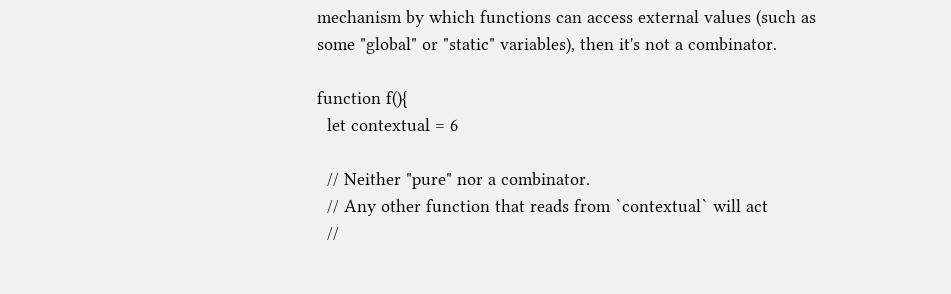mechanism by which functions can access external values (such as some "global" or "static" variables), then it's not a combinator.

function f(){
  let contextual = 6

  // Neither "pure" nor a combinator.
  // Any other function that reads from `contextual` will act
  //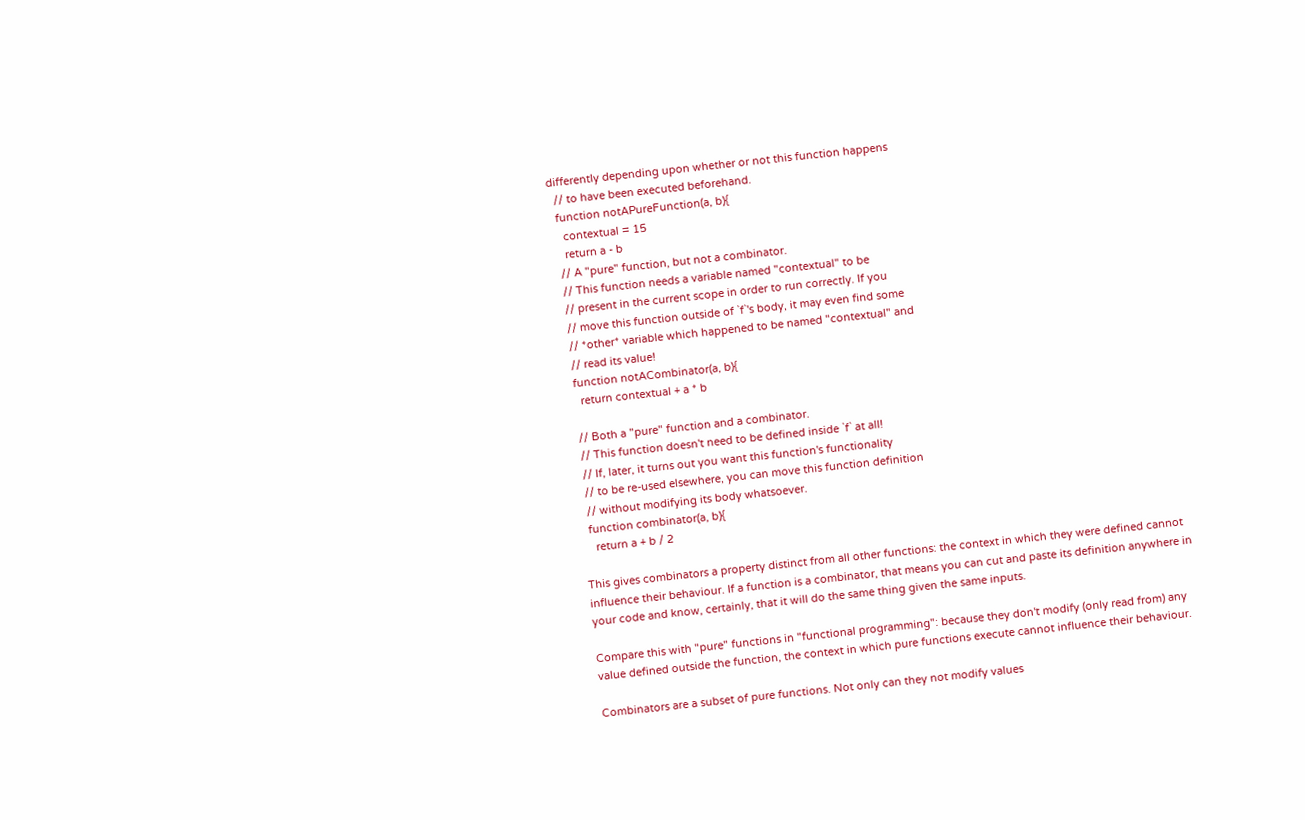differently depending upon whether or not this function happens
  // to have been executed beforehand.
  function notAPureFunction(a, b){
    contextual = 15
    return a - b
  // A "pure" function, but not a combinator.
  // This function needs a variable named "contextual" to be
  // present in the current scope in order to run correctly. If you
  // move this function outside of `f`'s body, it may even find some
  // *other* variable which happened to be named "contextual" and
  // read its value!
  function notACombinator(a, b){
    return contextual + a * b

  // Both a "pure" function and a combinator.
  // This function doesn't need to be defined inside `f` at all!
  // If, later, it turns out you want this function's functionality
  // to be re-used elsewhere, you can move this function definition
  // without modifying its body whatsoever.
  function combinator(a, b){
    return a + b / 2

This gives combinators a property distinct from all other functions: the context in which they were defined cannot influence their behaviour. If a function is a combinator, that means you can cut and paste its definition anywhere in your code and know, certainly, that it will do the same thing given the same inputs.

Compare this with "pure" functions in "functional programming": because they don't modify (only read from) any value defined outside the function, the context in which pure functions execute cannot influence their behaviour.

Combinators are a subset of pure functions. Not only can they not modify values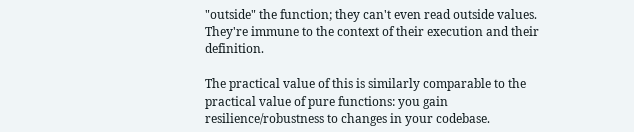"outside" the function; they can't even read outside values. They're immune to the context of their execution and their definition.

The practical value of this is similarly comparable to the practical value of pure functions: you gain resilience/robustness to changes in your codebase.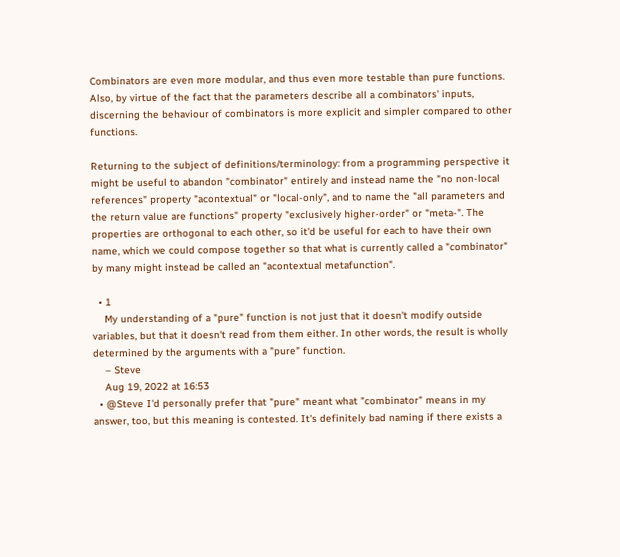Combinators are even more modular, and thus even more testable than pure functions. Also, by virtue of the fact that the parameters describe all a combinators' inputs, discerning the behaviour of combinators is more explicit and simpler compared to other functions.

Returning to the subject of definitions/terminology: from a programming perspective it might be useful to abandon "combinator" entirely and instead name the "no non-local references" property "acontextual" or "local-only", and to name the "all parameters and the return value are functions" property "exclusively higher-order" or "meta-". The properties are orthogonal to each other, so it'd be useful for each to have their own name, which we could compose together so that what is currently called a "combinator" by many might instead be called an "acontextual metafunction".

  • 1
    My understanding of a "pure" function is not just that it doesn't modify outside variables, but that it doesn't read from them either. In other words, the result is wholly determined by the arguments with a "pure" function.
    – Steve
    Aug 19, 2022 at 16:53
  • @Steve I'd personally prefer that "pure" meant what "combinator" means in my answer, too, but this meaning is contested. It's definitely bad naming if there exists a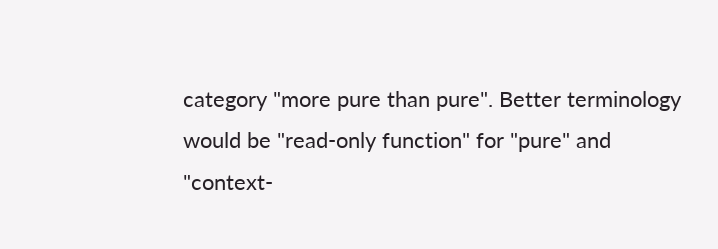category "more pure than pure". Better terminology would be "read-only function" for "pure" and "context-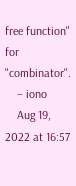free function" for "combinator".
    – iono
    Aug 19, 2022 at 16:57